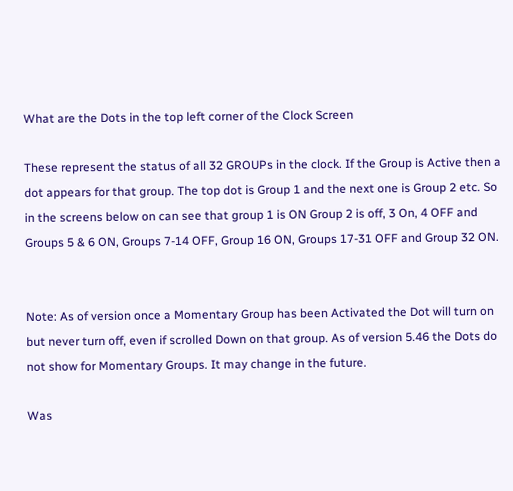What are the Dots in the top left corner of the Clock Screen

These represent the status of all 32 GROUPs in the clock. If the Group is Active then a dot appears for that group. The top dot is Group 1 and the next one is Group 2 etc. So in the screens below on can see that group 1 is ON Group 2 is off, 3 On, 4 OFF and Groups 5 & 6 ON, Groups 7-14 OFF, Group 16 ON, Groups 17-31 OFF and Group 32 ON.


Note: As of version once a Momentary Group has been Activated the Dot will turn on but never turn off, even if scrolled Down on that group. As of version 5.46 the Dots do not show for Momentary Groups. It may change in the future.

Was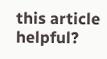this article helpful?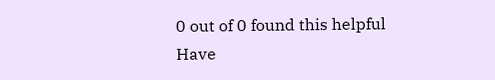0 out of 0 found this helpful
Have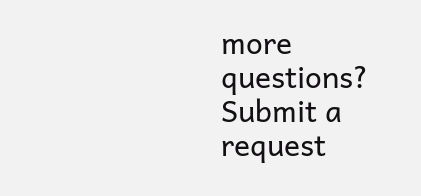more questions? Submit a request